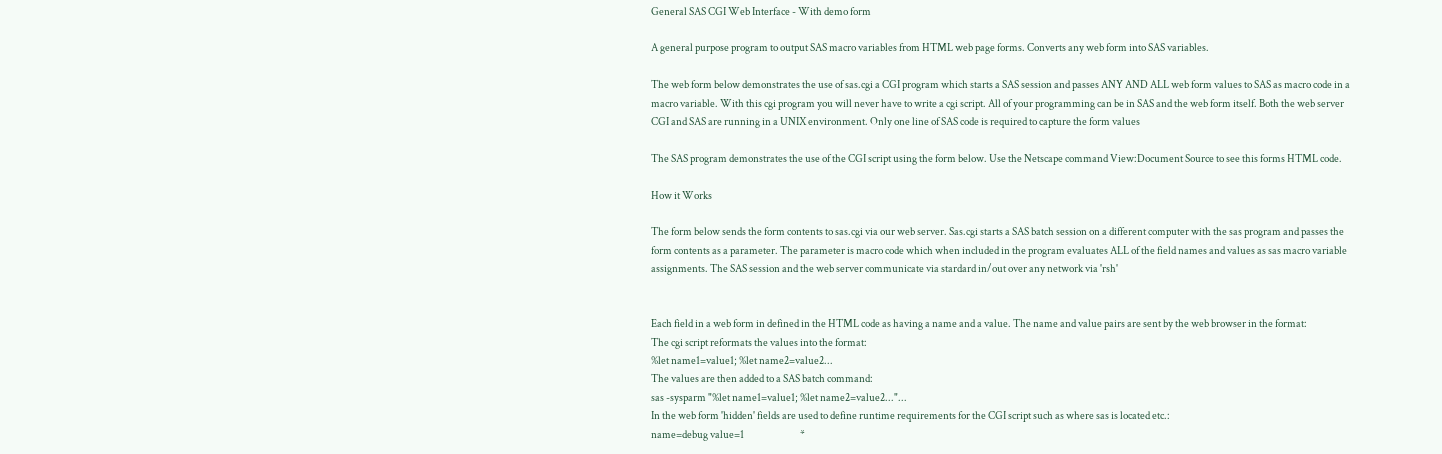General SAS CGI Web Interface - With demo form

A general purpose program to output SAS macro variables from HTML web page forms. Converts any web form into SAS variables.

The web form below demonstrates the use of sas.cgi a CGI program which starts a SAS session and passes ANY AND ALL web form values to SAS as macro code in a macro variable. With this cgi program you will never have to write a cgi script. All of your programming can be in SAS and the web form itself. Both the web server CGI and SAS are running in a UNIX environment. Only one line of SAS code is required to capture the form values

The SAS program demonstrates the use of the CGI script using the form below. Use the Netscape command View:Document Source to see this forms HTML code.

How it Works

The form below sends the form contents to sas.cgi via our web server. Sas.cgi starts a SAS batch session on a different computer with the sas program and passes the form contents as a parameter. The parameter is macro code which when included in the program evaluates ALL of the field names and values as sas macro variable assignments. The SAS session and the web server communicate via stardard in/out over any network via 'rsh'


Each field in a web form in defined in the HTML code as having a name and a value. The name and value pairs are sent by the web browser in the format:
The cgi script reformats the values into the format:
%let name1=value1; %let name2=value2...
The values are then added to a SAS batch command:
sas -sysparm "%let name1=value1; %let name2=value2..."...
In the web form 'hidden' fields are used to define runtime requirements for the CGI script such as where sas is located etc.:
name=debug value=1                            *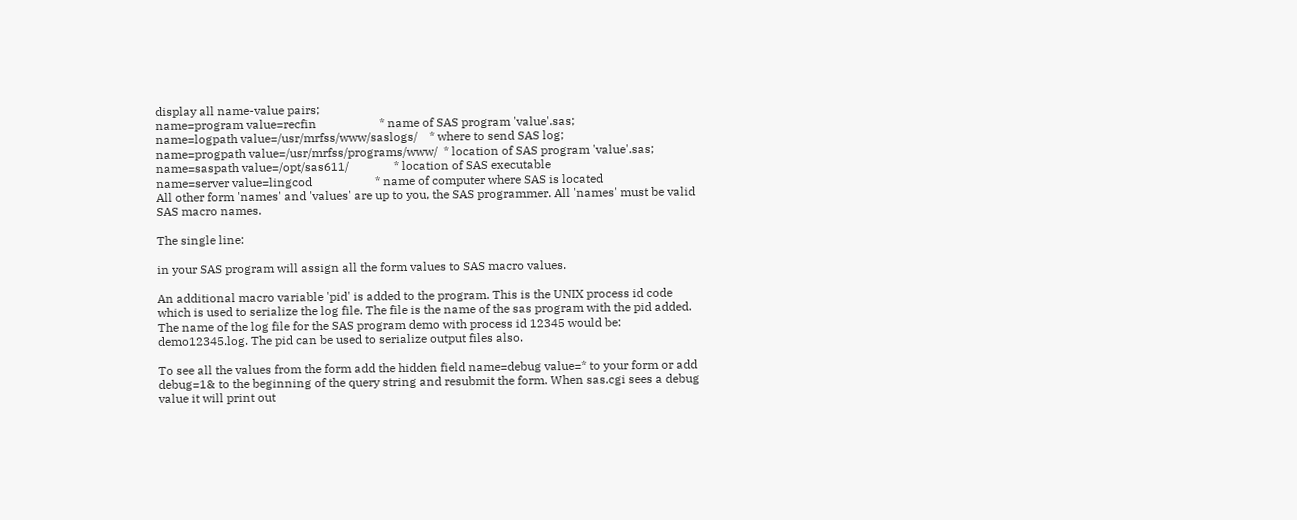display all name-value pairs;
name=program value=recfin                     * name of SAS program 'value'.sas;
name=logpath value=/usr/mrfss/www/saslogs/    * where to send SAS log;
name=progpath value=/usr/mrfss/programs/www/  * location of SAS program 'value'.sas;
name=saspath value=/opt/sas611/               * location of SAS executable
name=server value=lingcod                     * name of computer where SAS is located
All other form 'names' and 'values' are up to you, the SAS programmer. All 'names' must be valid SAS macro names.

The single line:

in your SAS program will assign all the form values to SAS macro values.

An additional macro variable 'pid' is added to the program. This is the UNIX process id code which is used to serialize the log file. The file is the name of the sas program with the pid added. The name of the log file for the SAS program demo with process id 12345 would be: demo12345.log. The pid can be used to serialize output files also.

To see all the values from the form add the hidden field name=debug value=* to your form or add debug=1& to the beginning of the query string and resubmit the form. When sas.cgi sees a debug value it will print out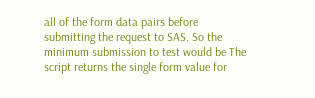all of the form data pairs before submitting the request to SAS. So the minimum submission to test would be The script returns the single form value for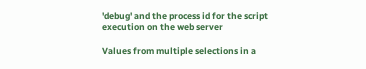'debug' and the process id for the script execution on the web server

Values from multiple selections in a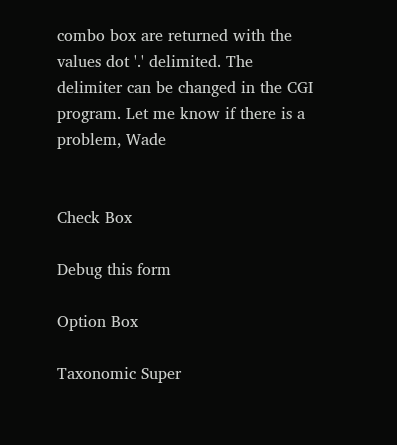combo box are returned with the values dot '.' delimited. The delimiter can be changed in the CGI program. Let me know if there is a problem, Wade


Check Box

Debug this form

Option Box

Taxonomic Super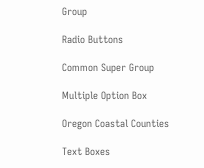Group

Radio Buttons

Common Super Group

Multiple Option Box

Oregon Coastal Counties

Text Boxes